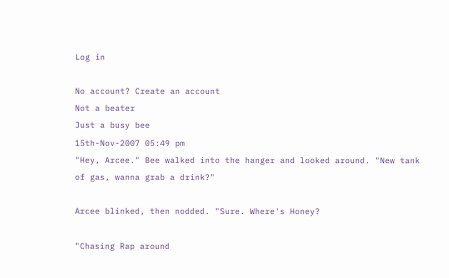Log in

No account? Create an account
Not a beater
Just a busy bee
15th-Nov-2007 05:49 pm
"Hey, Arcee." Bee walked into the hanger and looked around. "New tank of gas, wanna grab a drink?"

Arcee blinked, then nodded. "Sure. Where's Honey?

"Chasing Rap around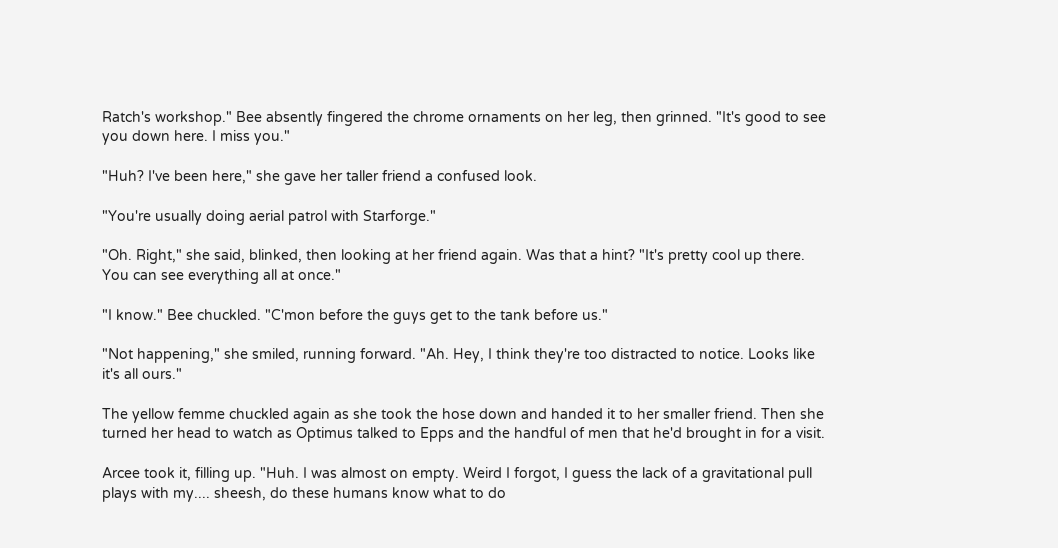Ratch's workshop." Bee absently fingered the chrome ornaments on her leg, then grinned. "It's good to see you down here. I miss you."

"Huh? I've been here," she gave her taller friend a confused look.

"You're usually doing aerial patrol with Starforge."

"Oh. Right," she said, blinked, then looking at her friend again. Was that a hint? "It's pretty cool up there. You can see everything all at once."

"I know." Bee chuckled. "C'mon before the guys get to the tank before us."

"Not happening," she smiled, running forward. "Ah. Hey, I think they're too distracted to notice. Looks like it's all ours."

The yellow femme chuckled again as she took the hose down and handed it to her smaller friend. Then she turned her head to watch as Optimus talked to Epps and the handful of men that he'd brought in for a visit.

Arcee took it, filling up. "Huh. I was almost on empty. Weird I forgot, I guess the lack of a gravitational pull plays with my.... sheesh, do these humans know what to do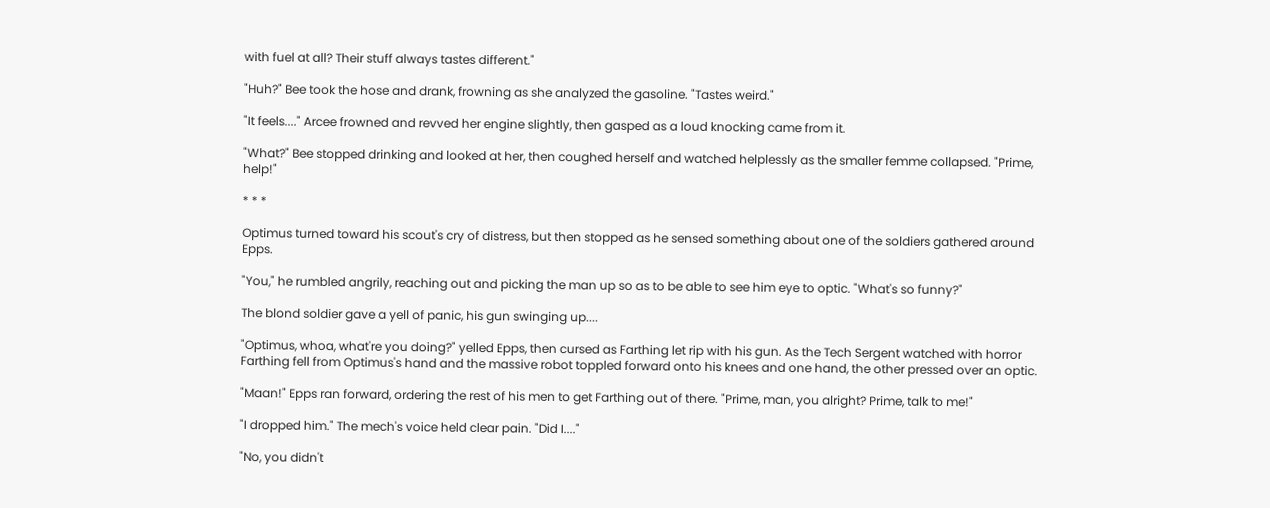with fuel at all? Their stuff always tastes different."

"Huh?" Bee took the hose and drank, frowning as she analyzed the gasoline. "Tastes weird."

"It feels...." Arcee frowned and revved her engine slightly, then gasped as a loud knocking came from it.

"What?" Bee stopped drinking and looked at her, then coughed herself and watched helplessly as the smaller femme collapsed. "Prime, help!"

* * *

Optimus turned toward his scout's cry of distress, but then stopped as he sensed something about one of the soldiers gathered around Epps.

"You," he rumbled angrily, reaching out and picking the man up so as to be able to see him eye to optic. "What's so funny?"

The blond soldier gave a yell of panic, his gun swinging up....

"Optimus, whoa, what're you doing?" yelled Epps, then cursed as Farthing let rip with his gun. As the Tech Sergent watched with horror Farthing fell from Optimus's hand and the massive robot toppled forward onto his knees and one hand, the other pressed over an optic.

"Maan!" Epps ran forward, ordering the rest of his men to get Farthing out of there. "Prime, man, you alright? Prime, talk to me!"

"I dropped him." The mech's voice held clear pain. "Did I...."

"No, you didn't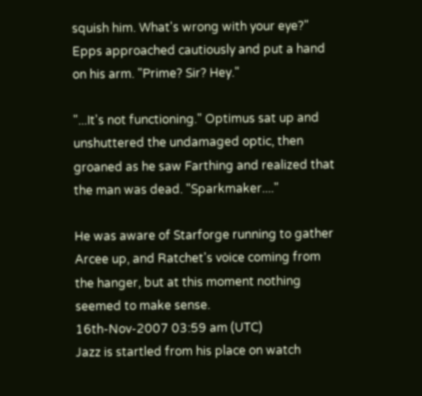squish him. What's wrong with your eye?" Epps approached cautiously and put a hand on his arm. "Prime? Sir? Hey."

"...It's not functioning." Optimus sat up and unshuttered the undamaged optic, then groaned as he saw Farthing and realized that the man was dead. "Sparkmaker...."

He was aware of Starforge running to gather Arcee up, and Ratchet's voice coming from the hanger, but at this moment nothing seemed to make sense.
16th-Nov-2007 03:59 am (UTC)
Jazz is startled from his place on watch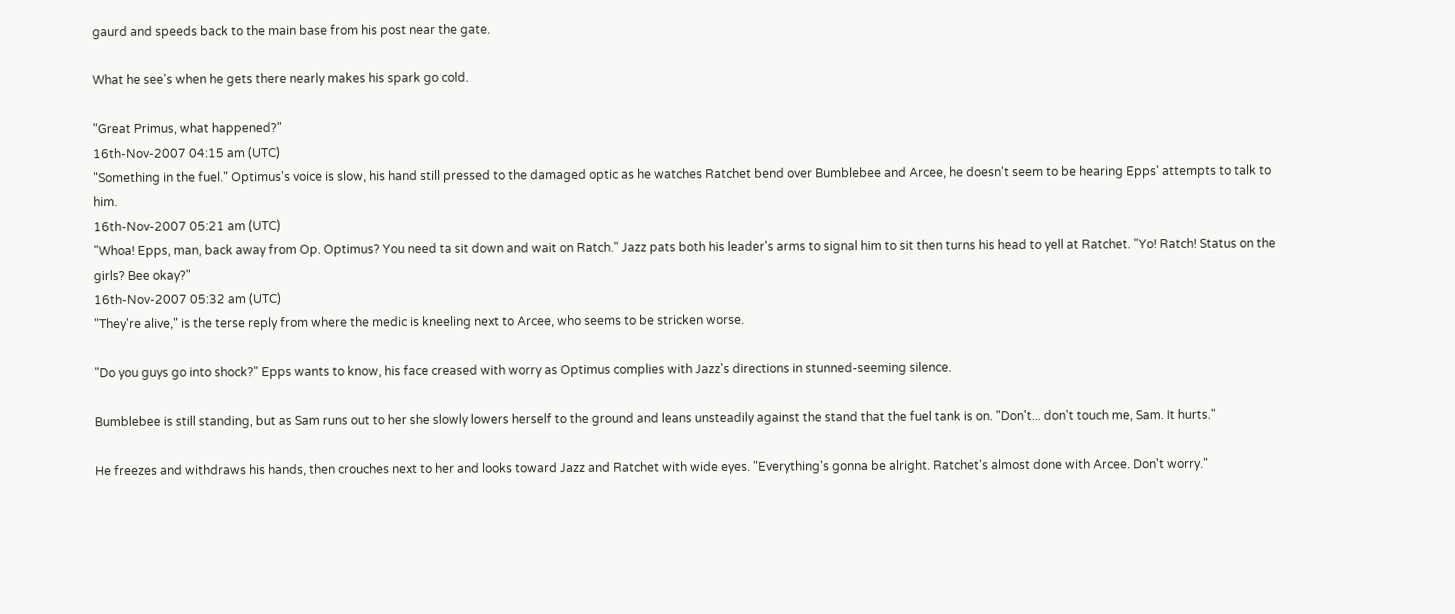gaurd and speeds back to the main base from his post near the gate.

What he see's when he gets there nearly makes his spark go cold.

"Great Primus, what happened?"
16th-Nov-2007 04:15 am (UTC)
"Something in the fuel." Optimus's voice is slow, his hand still pressed to the damaged optic as he watches Ratchet bend over Bumblebee and Arcee, he doesn't seem to be hearing Epps' attempts to talk to him.
16th-Nov-2007 05:21 am (UTC)
"Whoa! Epps, man, back away from Op. Optimus? You need ta sit down and wait on Ratch." Jazz pats both his leader's arms to signal him to sit then turns his head to yell at Ratchet. "Yo! Ratch! Status on the girls? Bee okay?"
16th-Nov-2007 05:32 am (UTC)
"They're alive," is the terse reply from where the medic is kneeling next to Arcee, who seems to be stricken worse.

"Do you guys go into shock?" Epps wants to know, his face creased with worry as Optimus complies with Jazz's directions in stunned-seeming silence.

Bumblebee is still standing, but as Sam runs out to her she slowly lowers herself to the ground and leans unsteadily against the stand that the fuel tank is on. "Don't... don't touch me, Sam. It hurts."

He freezes and withdraws his hands, then crouches next to her and looks toward Jazz and Ratchet with wide eyes. "Everything's gonna be alright. Ratchet's almost done with Arcee. Don't worry."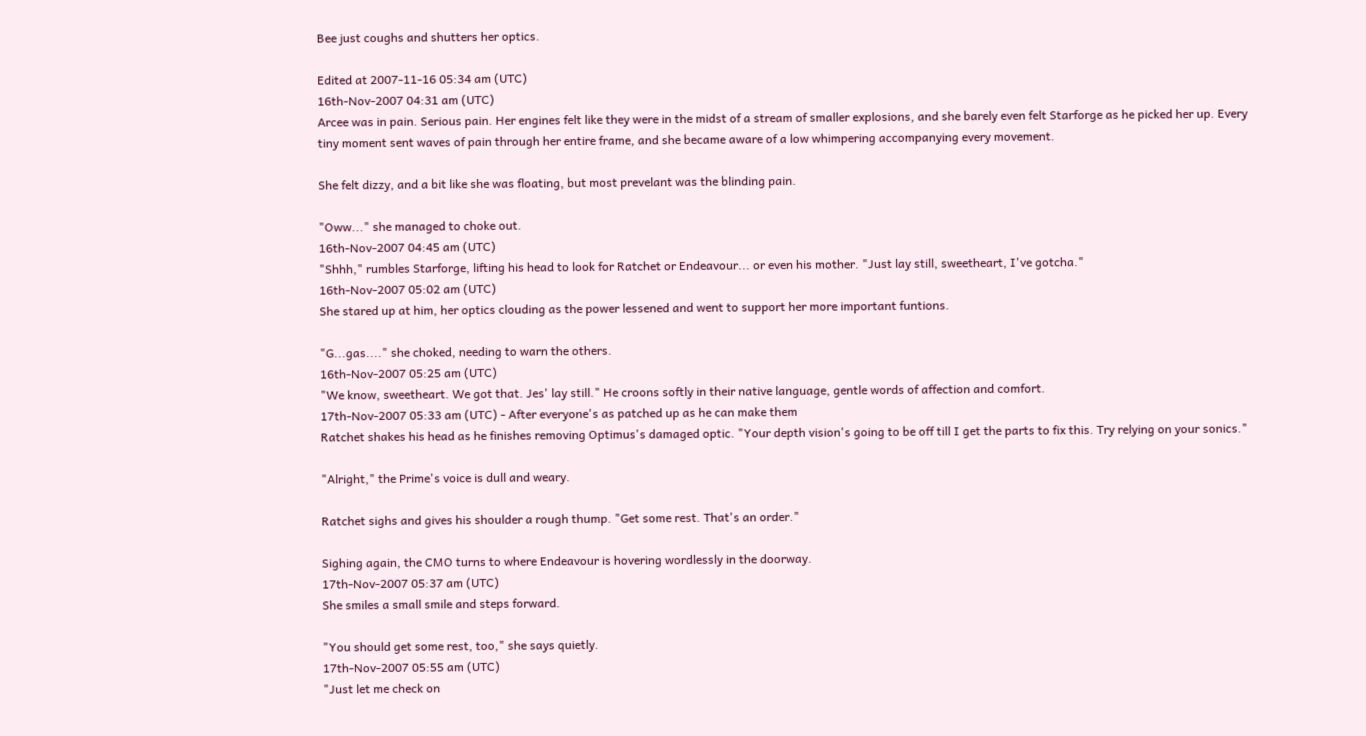Bee just coughs and shutters her optics.

Edited at 2007-11-16 05:34 am (UTC)
16th-Nov-2007 04:31 am (UTC)
Arcee was in pain. Serious pain. Her engines felt like they were in the midst of a stream of smaller explosions, and she barely even felt Starforge as he picked her up. Every tiny moment sent waves of pain through her entire frame, and she became aware of a low whimpering accompanying every movement.

She felt dizzy, and a bit like she was floating, but most prevelant was the blinding pain.

"Oww..." she managed to choke out.
16th-Nov-2007 04:45 am (UTC)
"Shhh," rumbles Starforge, lifting his head to look for Ratchet or Endeavour... or even his mother. "Just lay still, sweetheart, I've gotcha."
16th-Nov-2007 05:02 am (UTC)
She stared up at him, her optics clouding as the power lessened and went to support her more important funtions.

"G...gas...." she choked, needing to warn the others.
16th-Nov-2007 05:25 am (UTC)
"We know, sweetheart. We got that. Jes' lay still." He croons softly in their native language, gentle words of affection and comfort.
17th-Nov-2007 05:33 am (UTC) - After everyone's as patched up as he can make them
Ratchet shakes his head as he finishes removing Optimus's damaged optic. "Your depth vision's going to be off till I get the parts to fix this. Try relying on your sonics."

"Alright," the Prime's voice is dull and weary.

Ratchet sighs and gives his shoulder a rough thump. "Get some rest. That's an order."

Sighing again, the CMO turns to where Endeavour is hovering wordlessly in the doorway.
17th-Nov-2007 05:37 am (UTC)
She smiles a small smile and steps forward.

"You should get some rest, too," she says quietly.
17th-Nov-2007 05:55 am (UTC)
"Just let me check on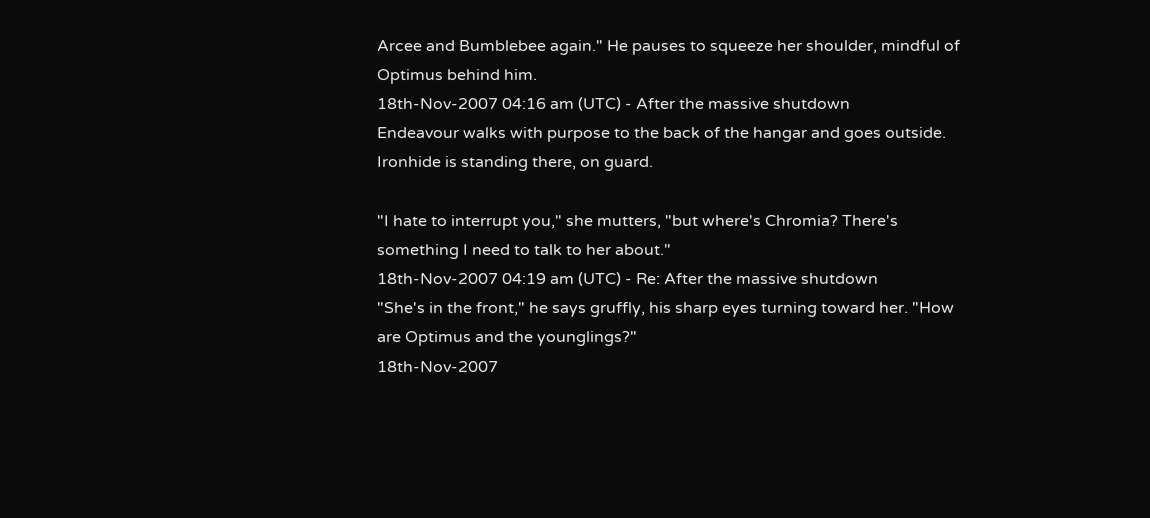Arcee and Bumblebee again." He pauses to squeeze her shoulder, mindful of Optimus behind him.
18th-Nov-2007 04:16 am (UTC) - After the massive shutdown
Endeavour walks with purpose to the back of the hangar and goes outside. Ironhide is standing there, on guard.

"I hate to interrupt you," she mutters, "but where's Chromia? There's something I need to talk to her about."
18th-Nov-2007 04:19 am (UTC) - Re: After the massive shutdown
"She's in the front," he says gruffly, his sharp eyes turning toward her. "How are Optimus and the younglings?"
18th-Nov-2007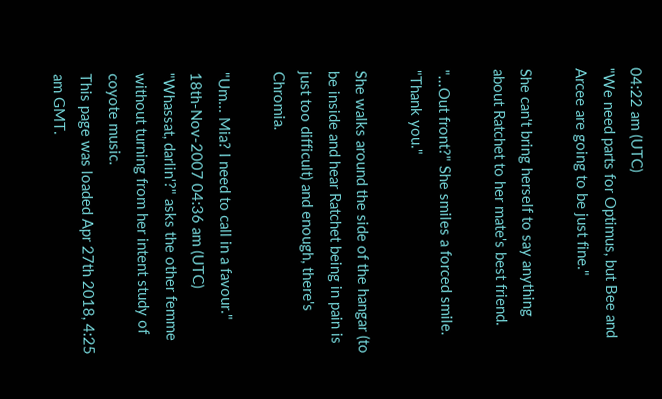04:22 am (UTC)
"We need parts for Optimus, but Bee and Arcee are going to be just fine."

She can't bring herself to say anything about Ratchet to her mate's best friend.

"...Out front?" She smiles a forced smile. "Thank you."

She walks around the side of the hangar (to be inside and hear Ratchet being in pain is just too difficult) and enough, there's Chromia.

"Um... Mia? I need to call in a favour."
18th-Nov-2007 04:36 am (UTC)
"Whassat, darlin'?" asks the other femme without turning from her intent study of coyote music.
This page was loaded Apr 27th 2018, 4:25 am GMT.